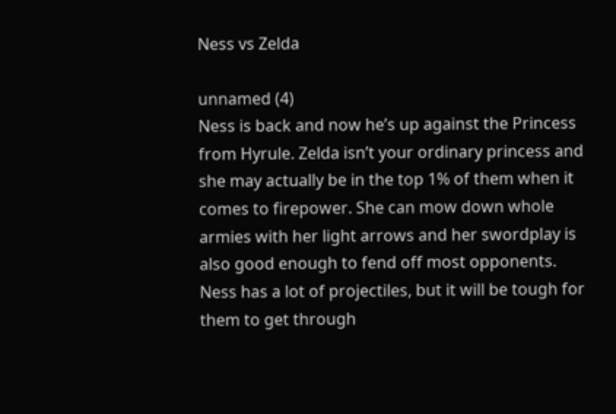Ness vs Zelda

unnamed (4)
Ness is back and now he’s up against the Princess from Hyrule. Zelda isn’t your ordinary princess and she may actually be in the top 1% of them when it comes to firepower. She can mow down whole armies with her light arrows and her swordplay is also good enough to fend off most opponents. Ness has a lot of projectiles, but it will be tough for them to get through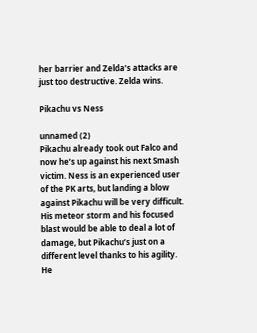her barrier and Zelda’s attacks are just too destructive. Zelda wins.

Pikachu vs Ness

unnamed (2)
Pikachu already took out Falco and now he’s up against his next Smash victim. Ness is an experienced user of the PK arts, but landing a blow against Pikachu will be very difficult. His meteor storm and his focused blast would be able to deal a lot of damage, but Pikachu’s just on a different level thanks to his agility. He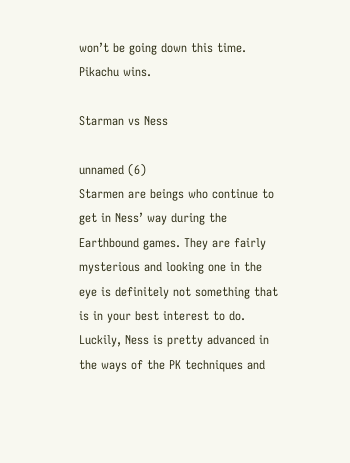won’t be going down this time. Pikachu wins.

Starman vs Ness

unnamed (6)
Starmen are beings who continue to get in Ness’ way during the Earthbound games. They are fairly mysterious and looking one in the eye is definitely not something that is in your best interest to do. Luckily, Ness is pretty advanced in the ways of the PK techniques and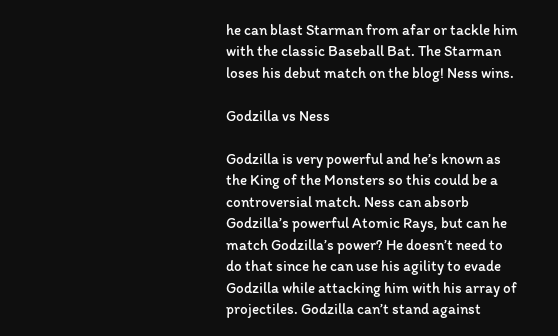he can blast Starman from afar or tackle him with the classic Baseball Bat. The Starman loses his debut match on the blog! Ness wins.

Godzilla vs Ness

Godzilla is very powerful and he’s known as the King of the Monsters so this could be a controversial match. Ness can absorb Godzilla’s powerful Atomic Rays, but can he match Godzilla’s power? He doesn’t need to do that since he can use his agility to evade Godzilla while attacking him with his array of projectiles. Godzilla can’t stand against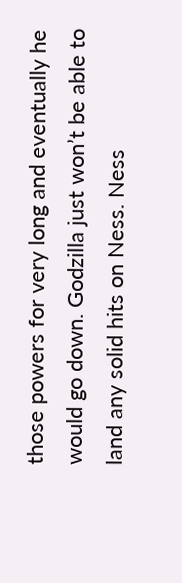those powers for very long and eventually he would go down. Godzilla just won’t be able to land any solid hits on Ness. Ness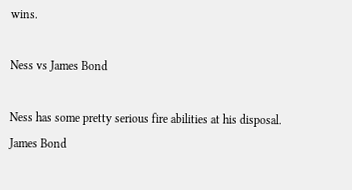wins.

Ness vs James Bond

Ness has some pretty serious fire abilities at his disposal. James Bond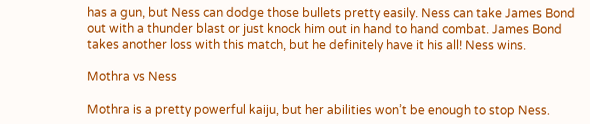has a gun, but Ness can dodge those bullets pretty easily. Ness can take James Bond out with a thunder blast or just knock him out in hand to hand combat. James Bond takes another loss with this match, but he definitely have it his all! Ness wins.

Mothra vs Ness

Mothra is a pretty powerful kaiju, but her abilities won’t be enough to stop Ness.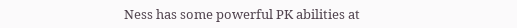Ness has some powerful PK abilities at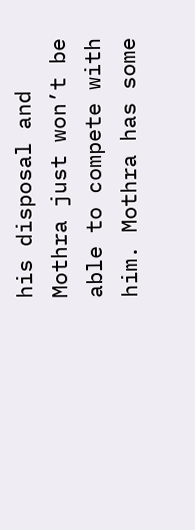his disposal and Mothra just won’t be able to compete with him. Mothra has some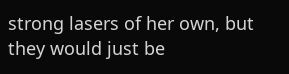strong lasers of her own, but they would just be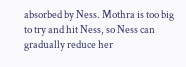absorbed by Ness. Mothra is too big to try and hit Ness, so Ness can gradually reduce her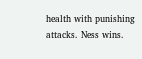health with punishing attacks. Ness wins.